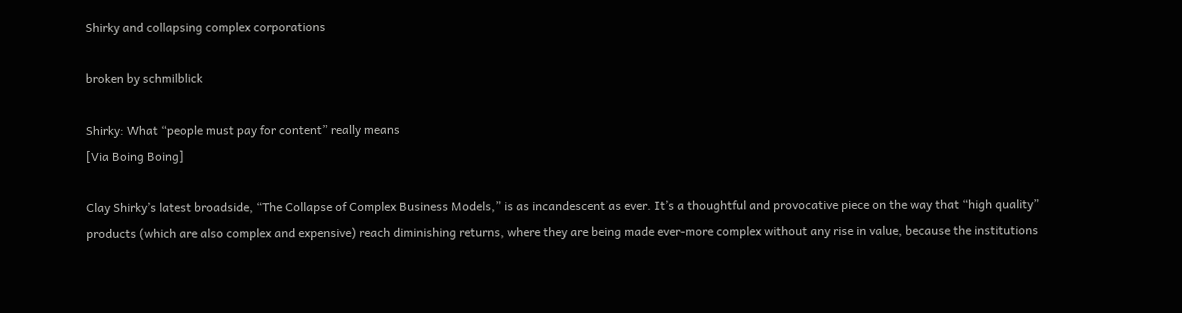Shirky and collapsing complex corporations

broken by schmilblick

Shirky: What “people must pay for content” really means
[Via Boing Boing]

Clay Shirky’s latest broadside, “The Collapse of Complex Business Models,” is as incandescent as ever. It’s a thoughtful and provocative piece on the way that “high quality” products (which are also complex and expensive) reach diminishing returns, where they are being made ever-more complex without any rise in value, because the institutions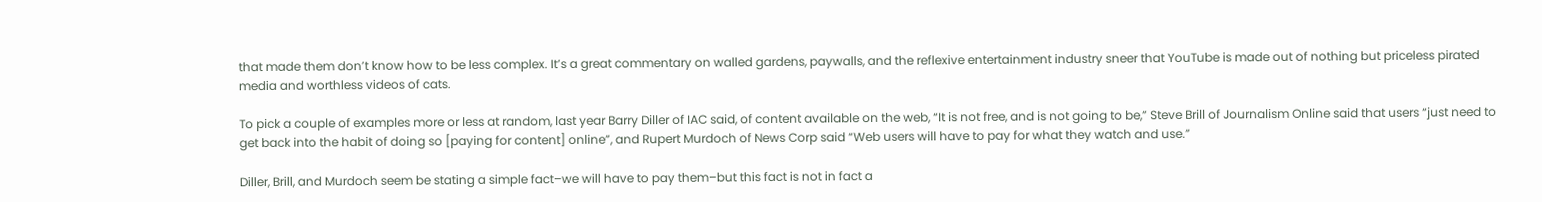that made them don’t know how to be less complex. It’s a great commentary on walled gardens, paywalls, and the reflexive entertainment industry sneer that YouTube is made out of nothing but priceless pirated media and worthless videos of cats.

To pick a couple of examples more or less at random, last year Barry Diller of IAC said, of content available on the web, “It is not free, and is not going to be,” Steve Brill of Journalism Online said that users “just need to get back into the habit of doing so [paying for content] online”, and Rupert Murdoch of News Corp said “Web users will have to pay for what they watch and use.”

Diller, Brill, and Murdoch seem be stating a simple fact–we will have to pay them–but this fact is not in fact a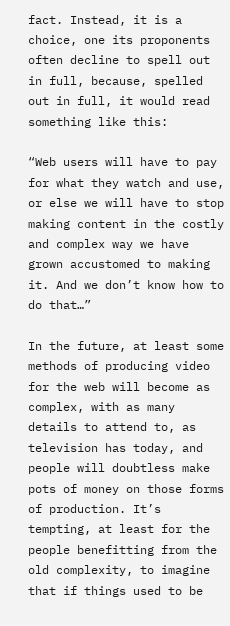fact. Instead, it is a choice, one its proponents often decline to spell out in full, because, spelled out in full, it would read something like this:

“Web users will have to pay for what they watch and use, or else we will have to stop making content in the costly and complex way we have grown accustomed to making it. And we don’t know how to do that…”

In the future, at least some methods of producing video for the web will become as complex, with as many details to attend to, as television has today, and people will doubtless make pots of money on those forms of production. It’s tempting, at least for the people benefitting from the old complexity, to imagine that if things used to be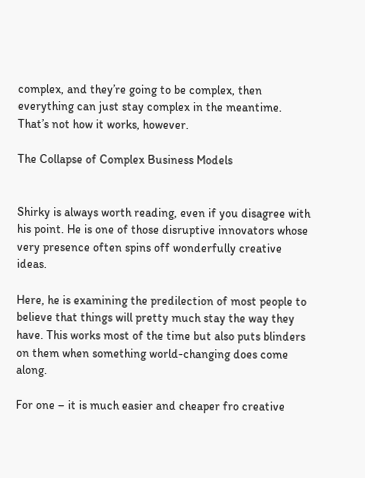complex, and they’re going to be complex, then everything can just stay complex in the meantime. That’s not how it works, however.

The Collapse of Complex Business Models


Shirky is always worth reading, even if you disagree with his point. He is one of those disruptive innovators whose very presence often spins off wonderfully creative ideas.

Here, he is examining the predilection of most people to believe that things will pretty much stay the way they have. This works most of the time but also puts blinders on them when something world-changing does come along.

For one – it is much easier and cheaper fro creative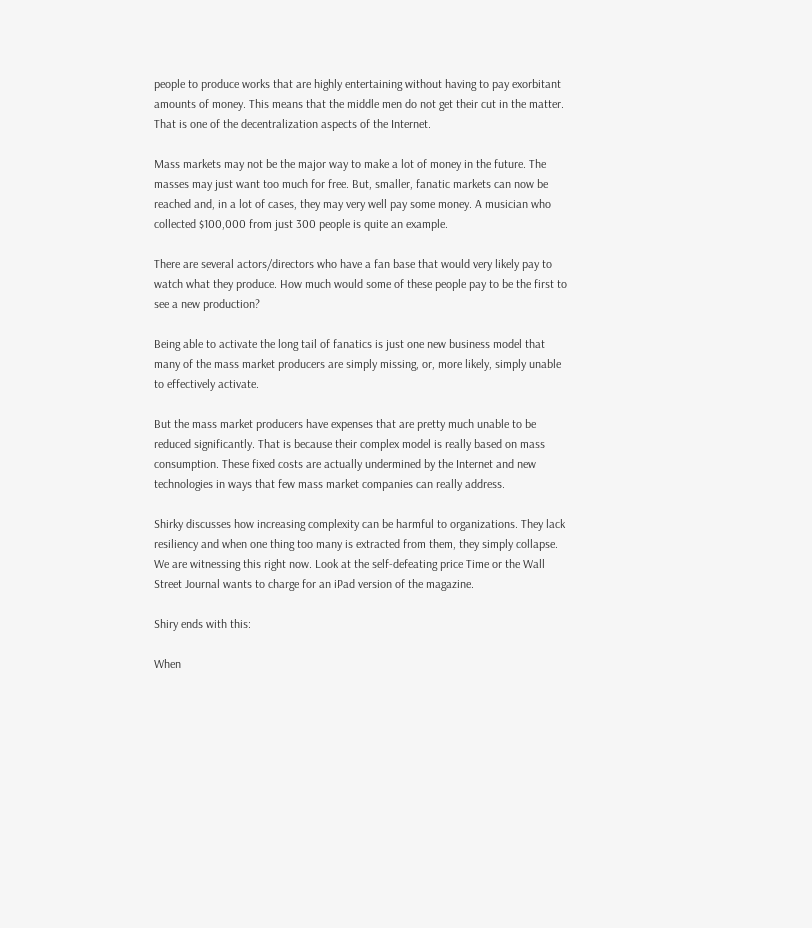people to produce works that are highly entertaining without having to pay exorbitant amounts of money. This means that the middle men do not get their cut in the matter. That is one of the decentralization aspects of the Internet.

Mass markets may not be the major way to make a lot of money in the future. The masses may just want too much for free. But, smaller, fanatic markets can now be reached and, in a lot of cases, they may very well pay some money. A musician who collected $100,000 from just 300 people is quite an example.

There are several actors/directors who have a fan base that would very likely pay to watch what they produce. How much would some of these people pay to be the first to see a new production?

Being able to activate the long tail of fanatics is just one new business model that many of the mass market producers are simply missing, or, more likely, simply unable to effectively activate.

But the mass market producers have expenses that are pretty much unable to be reduced significantly. That is because their complex model is really based on mass consumption. These fixed costs are actually undermined by the Internet and new technologies in ways that few mass market companies can really address.

Shirky discusses how increasing complexity can be harmful to organizations. They lack resiliency and when one thing too many is extracted from them, they simply collapse. We are witnessing this right now. Look at the self-defeating price Time or the Wall Street Journal wants to charge for an iPad version of the magazine.

Shiry ends with this:

When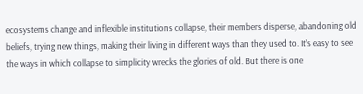ecosystems change and inflexible institutions collapse, their members disperse, abandoning old beliefs, trying new things, making their living in different ways than they used to. It’s easy to see the ways in which collapse to simplicity wrecks the glories of old. But there is one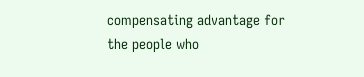compensating advantage for the people who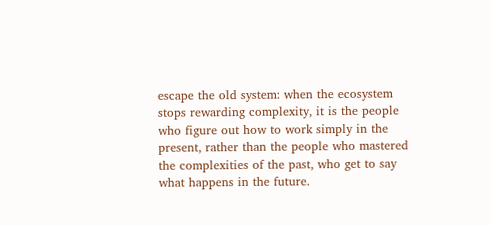escape the old system: when the ecosystem stops rewarding complexity, it is the people who figure out how to work simply in the present, rather than the people who mastered the complexities of the past, who get to say what happens in the future.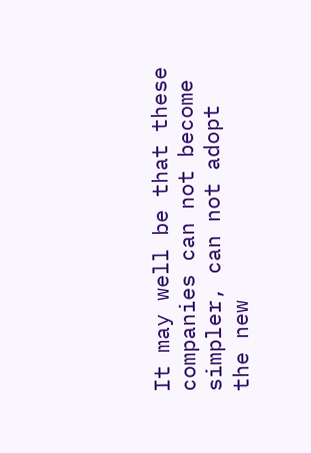It may well be that these companies can not become simpler, can not adopt the new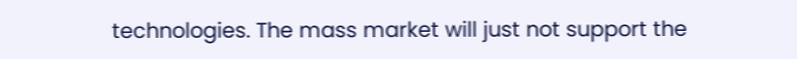technologies. The mass market will just not support the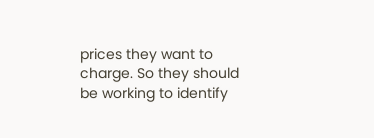prices they want to charge. So they should be working to identify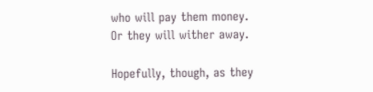who will pay them money. Or they will wither away.

Hopefully, though, as they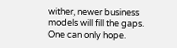wither, newer business models will fill the gaps. One can only hope.